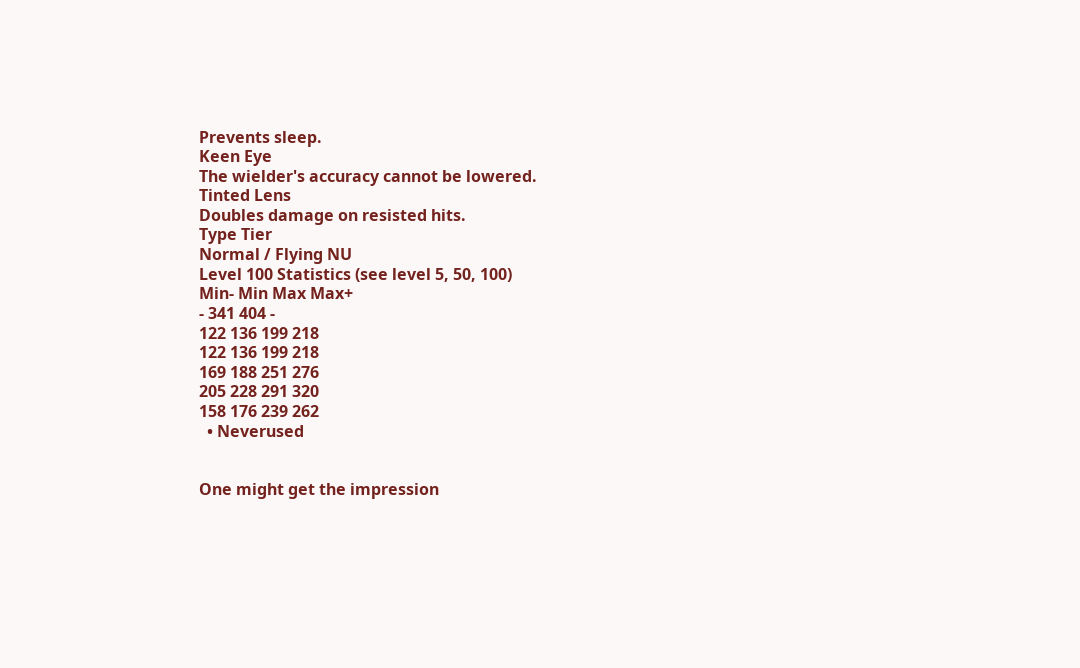Prevents sleep.
Keen Eye
The wielder's accuracy cannot be lowered.
Tinted Lens
Doubles damage on resisted hits.
Type Tier
Normal / Flying NU
Level 100 Statistics (see level 5, 50, 100)
Min- Min Max Max+
- 341 404 -
122 136 199 218
122 136 199 218
169 188 251 276
205 228 291 320
158 176 239 262
  • Neverused


One might get the impression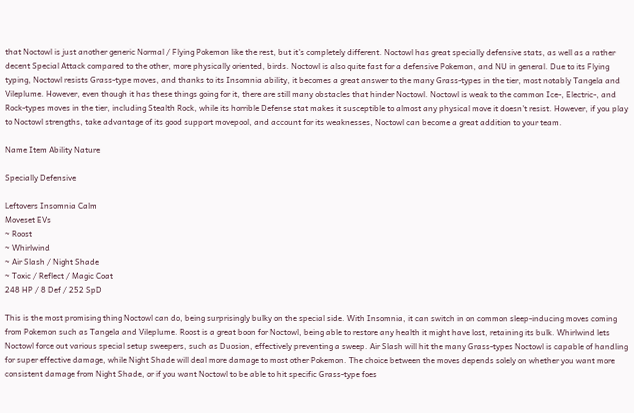that Noctowl is just another generic Normal / Flying Pokemon like the rest, but it's completely different. Noctowl has great specially defensive stats, as well as a rather decent Special Attack compared to the other, more physically oriented, birds. Noctowl is also quite fast for a defensive Pokemon, and NU in general. Due to its Flying typing, Noctowl resists Grass-type moves, and thanks to its Insomnia ability, it becomes a great answer to the many Grass-types in the tier, most notably Tangela and Vileplume. However, even though it has these things going for it, there are still many obstacles that hinder Noctowl. Noctowl is weak to the common Ice-, Electric-, and Rock-types moves in the tier, including Stealth Rock, while its horrible Defense stat makes it susceptible to almost any physical move it doesn't resist. However, if you play to Noctowl strengths, take advantage of its good support movepool, and account for its weaknesses, Noctowl can become a great addition to your team.

Name Item Ability Nature

Specially Defensive

Leftovers Insomnia Calm
Moveset EVs
~ Roost
~ Whirlwind
~ Air Slash / Night Shade
~ Toxic / Reflect / Magic Coat
248 HP / 8 Def / 252 SpD

This is the most promising thing Noctowl can do, being surprisingly bulky on the special side. With Insomnia, it can switch in on common sleep-inducing moves coming from Pokemon such as Tangela and Vileplume. Roost is a great boon for Noctowl, being able to restore any health it might have lost, retaining its bulk. Whirlwind lets Noctowl force out various special setup sweepers, such as Duosion, effectively preventing a sweep. Air Slash will hit the many Grass-types Noctowl is capable of handling for super effective damage, while Night Shade will deal more damage to most other Pokemon. The choice between the moves depends solely on whether you want more consistent damage from Night Shade, or if you want Noctowl to be able to hit specific Grass-type foes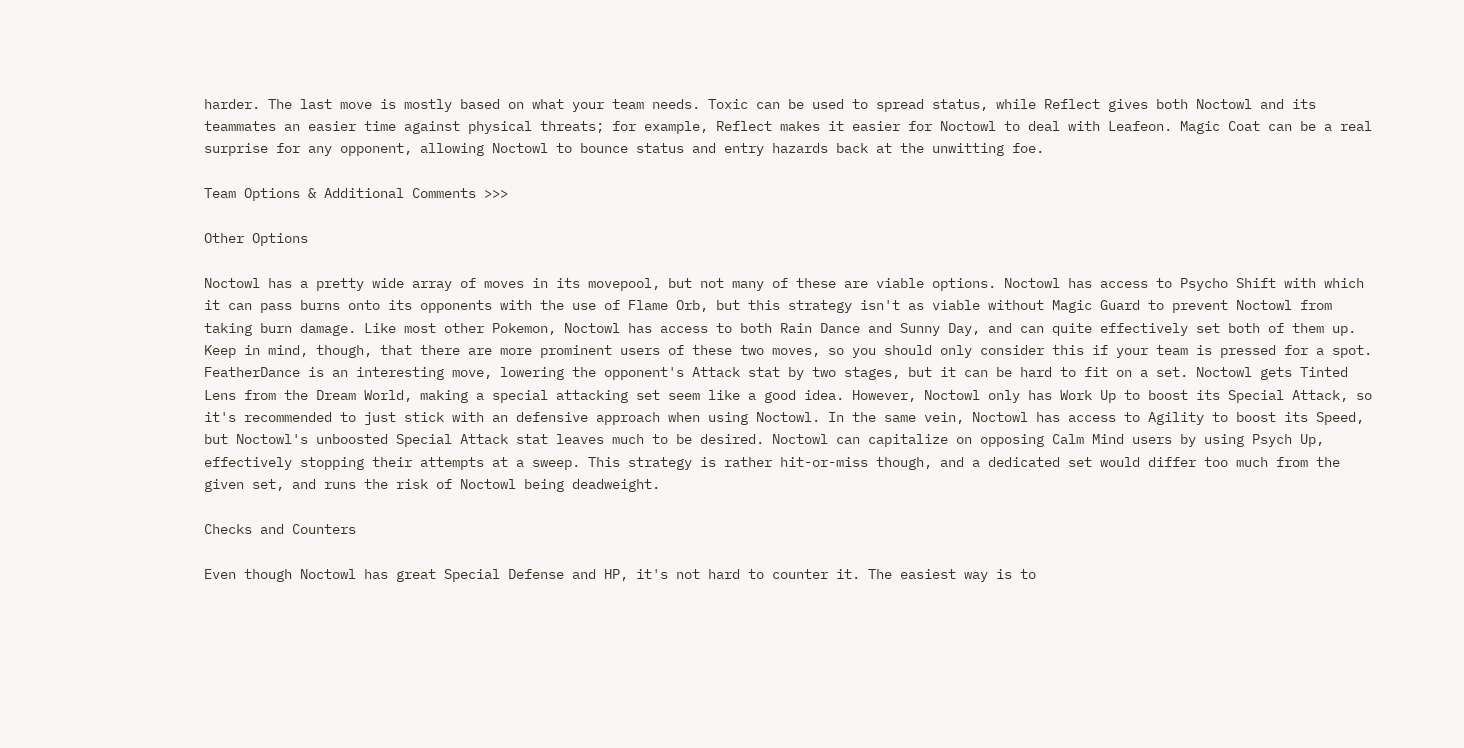harder. The last move is mostly based on what your team needs. Toxic can be used to spread status, while Reflect gives both Noctowl and its teammates an easier time against physical threats; for example, Reflect makes it easier for Noctowl to deal with Leafeon. Magic Coat can be a real surprise for any opponent, allowing Noctowl to bounce status and entry hazards back at the unwitting foe.

Team Options & Additional Comments >>>

Other Options

Noctowl has a pretty wide array of moves in its movepool, but not many of these are viable options. Noctowl has access to Psycho Shift with which it can pass burns onto its opponents with the use of Flame Orb, but this strategy isn't as viable without Magic Guard to prevent Noctowl from taking burn damage. Like most other Pokemon, Noctowl has access to both Rain Dance and Sunny Day, and can quite effectively set both of them up. Keep in mind, though, that there are more prominent users of these two moves, so you should only consider this if your team is pressed for a spot. FeatherDance is an interesting move, lowering the opponent's Attack stat by two stages, but it can be hard to fit on a set. Noctowl gets Tinted Lens from the Dream World, making a special attacking set seem like a good idea. However, Noctowl only has Work Up to boost its Special Attack, so it's recommended to just stick with an defensive approach when using Noctowl. In the same vein, Noctowl has access to Agility to boost its Speed, but Noctowl's unboosted Special Attack stat leaves much to be desired. Noctowl can capitalize on opposing Calm Mind users by using Psych Up, effectively stopping their attempts at a sweep. This strategy is rather hit-or-miss though, and a dedicated set would differ too much from the given set, and runs the risk of Noctowl being deadweight.

Checks and Counters

Even though Noctowl has great Special Defense and HP, it's not hard to counter it. The easiest way is to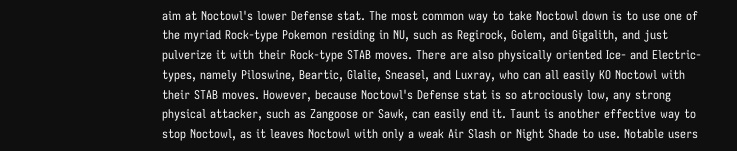aim at Noctowl's lower Defense stat. The most common way to take Noctowl down is to use one of the myriad Rock-type Pokemon residing in NU, such as Regirock, Golem, and Gigalith, and just pulverize it with their Rock-type STAB moves. There are also physically oriented Ice- and Electric-types, namely Piloswine, Beartic, Glalie, Sneasel, and Luxray, who can all easily KO Noctowl with their STAB moves. However, because Noctowl's Defense stat is so atrociously low, any strong physical attacker, such as Zangoose or Sawk, can easily end it. Taunt is another effective way to stop Noctowl, as it leaves Noctowl with only a weak Air Slash or Night Shade to use. Notable users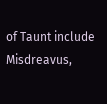of Taunt include Misdreavus,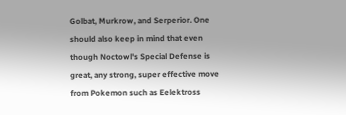Golbat, Murkrow, and Serperior. One should also keep in mind that even though Noctowl's Special Defense is great, any strong, super effective move from Pokemon such as Eelektross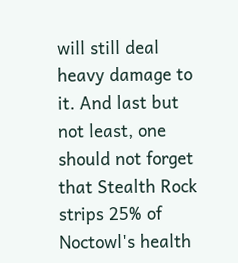will still deal heavy damage to it. And last but not least, one should not forget that Stealth Rock strips 25% of Noctowl's health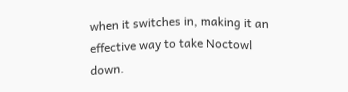when it switches in, making it an effective way to take Noctowl down.